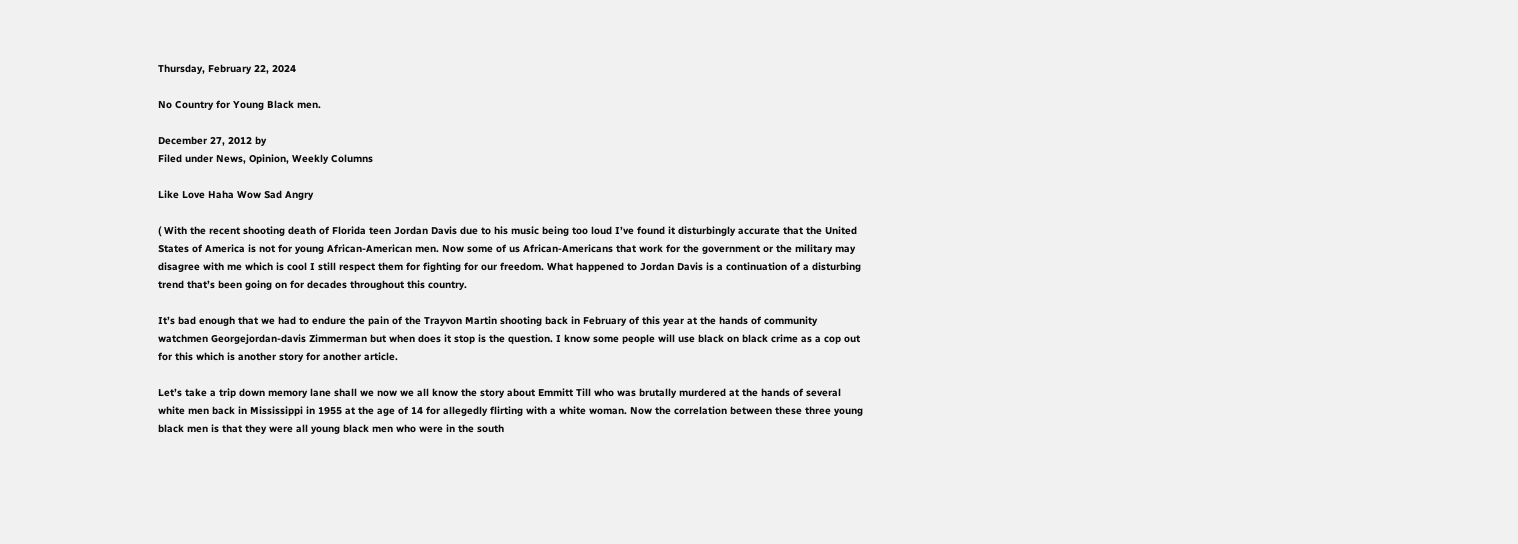Thursday, February 22, 2024

No Country for Young Black men.

December 27, 2012 by
Filed under News, Opinion, Weekly Columns

Like Love Haha Wow Sad Angry

( With the recent shooting death of Florida teen Jordan Davis due to his music being too loud I’ve found it disturbingly accurate that the United States of America is not for young African-American men. Now some of us African-Americans that work for the government or the military may disagree with me which is cool I still respect them for fighting for our freedom. What happened to Jordan Davis is a continuation of a disturbing trend that’s been going on for decades throughout this country.

It’s bad enough that we had to endure the pain of the Trayvon Martin shooting back in February of this year at the hands of community watchmen Georgejordan-davis Zimmerman but when does it stop is the question. I know some people will use black on black crime as a cop out for this which is another story for another article.

Let’s take a trip down memory lane shall we now we all know the story about Emmitt Till who was brutally murdered at the hands of several white men back in Mississippi in 1955 at the age of 14 for allegedly flirting with a white woman. Now the correlation between these three young black men is that they were all young black men who were in the south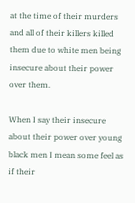at the time of their murders and all of their killers killed them due to white men being insecure about their power over them.

When I say their insecure about their power over young black men I mean some feel as if their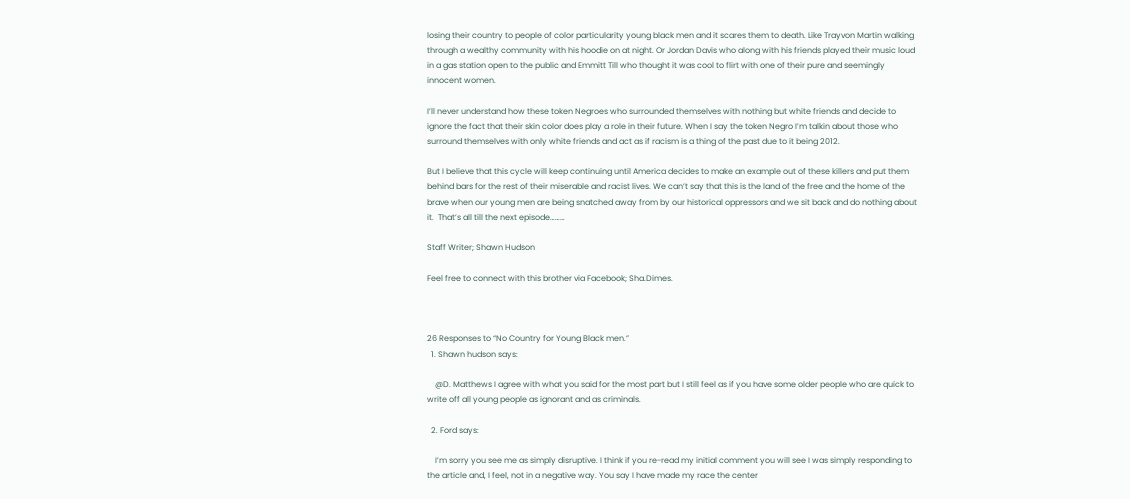losing their country to people of color particularity young black men and it scares them to death. Like Trayvon Martin walking through a wealthy community with his hoodie on at night. Or Jordan Davis who along with his friends played their music loud in a gas station open to the public and Emmitt Till who thought it was cool to flirt with one of their pure and seemingly innocent women.

I’ll never understand how these token Negroes who surrounded themselves with nothing but white friends and decide to ignore the fact that their skin color does play a role in their future. When I say the token Negro I’m talkin about those who surround themselves with only white friends and act as if racism is a thing of the past due to it being 2012.

But I believe that this cycle will keep continuing until America decides to make an example out of these killers and put them behind bars for the rest of their miserable and racist lives. We can’t say that this is the land of the free and the home of the brave when our young men are being snatched away from by our historical oppressors and we sit back and do nothing about it.  That’s all till the next episode………

Staff Writer; Shawn Hudson

Feel free to connect with this brother via Facebook; Sha.Dimes.



26 Responses to “No Country for Young Black men.”
  1. Shawn hudson says:

    @D. Matthews I agree with what you said for the most part but I still feel as if you have some older people who are quick to write off all young people as ignorant and as criminals.

  2. Ford says:

    I’m sorry you see me as simply disruptive. I think if you re-read my initial comment you will see I was simply responding to the article and, I feel, not in a negative way. You say I have made my race the center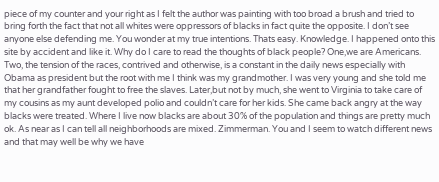piece of my counter and your right as I felt the author was painting with too broad a brush and tried to bring forth the fact that not all whites were oppressors of blacks in fact quite the opposite. I don’t see anyone else defending me. You wonder at my true intentions. Thats easy. Knowledge. I happened onto this site by accident and like it. Why do I care to read the thoughts of black people? One,we are Americans. Two, the tension of the races, contrived and otherwise, is a constant in the daily news especially with Obama as president but the root with me I think was my grandmother. I was very young and she told me that her grandfather fought to free the slaves. Later,but not by much, she went to Virginia to take care of my cousins as my aunt developed polio and couldn’t care for her kids. She came back angry at the way blacks were treated. Where I live now blacks are about 30% of the population and things are pretty much ok. As near as I can tell all neighborhoods are mixed. Zimmerman. You and I seem to watch different news and that may well be why we have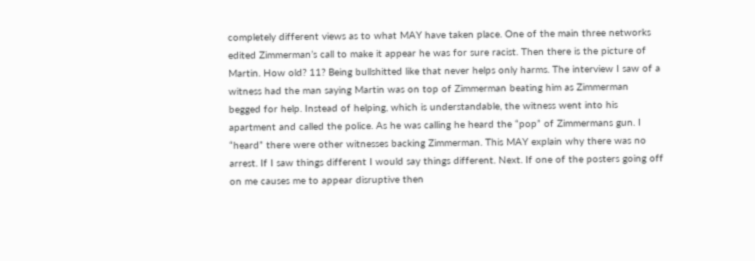completely different views as to what MAY have taken place. One of the main three networks edited Zimmerman’s call to make it appear he was for sure racist. Then there is the picture of Martin. How old? 11? Being bullshitted like that never helps only harms. The interview I saw of a witness had the man saying Martin was on top of Zimmerman beating him as Zimmerman begged for help. Instead of helping, which is understandable, the witness went into his apartment and called the police. As he was calling he heard the “pop” of Zimmermans gun. I “heard” there were other witnesses backing Zimmerman. This MAY explain why there was no arrest. If I saw things different I would say things different. Next. If one of the posters going off on me causes me to appear disruptive then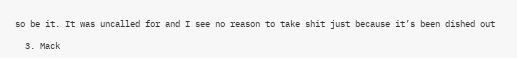so be it. It was uncalled for and I see no reason to take shit just because it’s been dished out

  3. Mack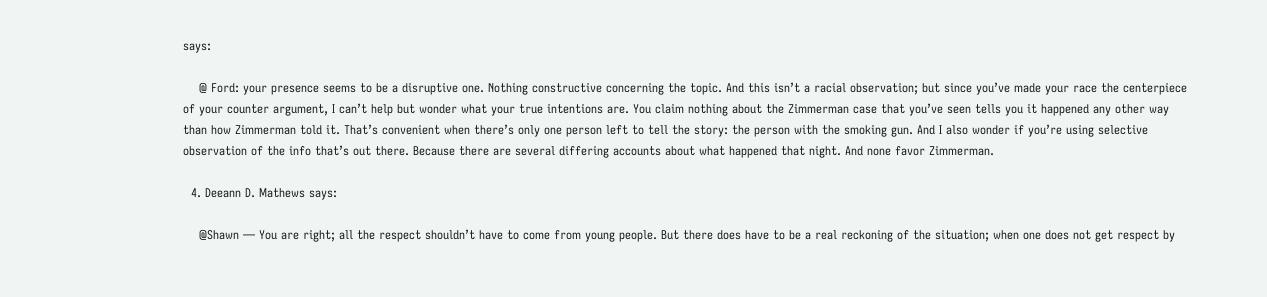says:

    @ Ford: your presence seems to be a disruptive one. Nothing constructive concerning the topic. And this isn’t a racial observation; but since you’ve made your race the centerpiece of your counter argument, I can’t help but wonder what your true intentions are. You claim nothing about the Zimmerman case that you’ve seen tells you it happened any other way than how Zimmerman told it. That’s convenient when there’s only one person left to tell the story: the person with the smoking gun. And I also wonder if you’re using selective observation of the info that’s out there. Because there are several differing accounts about what happened that night. And none favor Zimmerman.

  4. Deeann D. Mathews says:

    @Shawn — You are right; all the respect shouldn’t have to come from young people. But there does have to be a real reckoning of the situation; when one does not get respect by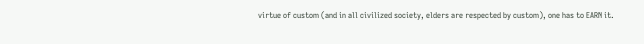virtue of custom (and in all civilized society, elders are respected by custom), one has to EARN it.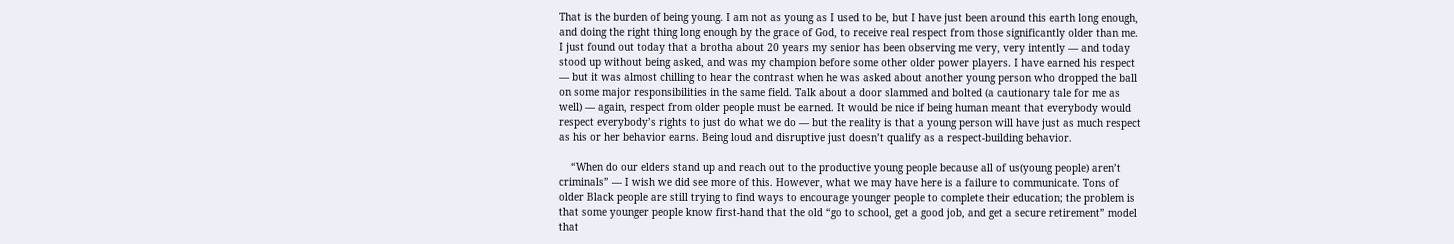That is the burden of being young. I am not as young as I used to be, but I have just been around this earth long enough, and doing the right thing long enough by the grace of God, to receive real respect from those significantly older than me. I just found out today that a brotha about 20 years my senior has been observing me very, very intently — and today stood up without being asked, and was my champion before some other older power players. I have earned his respect — but it was almost chilling to hear the contrast when he was asked about another young person who dropped the ball on some major responsibilities in the same field. Talk about a door slammed and bolted (a cautionary tale for me as well) — again, respect from older people must be earned. It would be nice if being human meant that everybody would respect everybody’s rights to just do what we do — but the reality is that a young person will have just as much respect as his or her behavior earns. Being loud and disruptive just doesn’t qualify as a respect-building behavior.

    “When do our elders stand up and reach out to the productive young people because all of us(young people) aren’t criminals” — I wish we did see more of this. However, what we may have here is a failure to communicate. Tons of older Black people are still trying to find ways to encourage younger people to complete their education; the problem is that some younger people know first-hand that the old “go to school, get a good job, and get a secure retirement” model that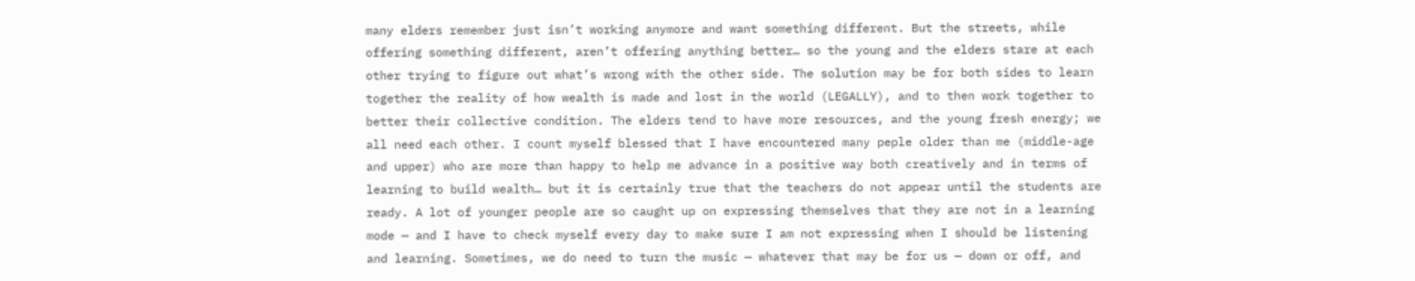many elders remember just isn’t working anymore and want something different. But the streets, while offering something different, aren’t offering anything better… so the young and the elders stare at each other trying to figure out what’s wrong with the other side. The solution may be for both sides to learn together the reality of how wealth is made and lost in the world (LEGALLY), and to then work together to better their collective condition. The elders tend to have more resources, and the young fresh energy; we all need each other. I count myself blessed that I have encountered many peple older than me (middle-age and upper) who are more than happy to help me advance in a positive way both creatively and in terms of learning to build wealth… but it is certainly true that the teachers do not appear until the students are ready. A lot of younger people are so caught up on expressing themselves that they are not in a learning mode — and I have to check myself every day to make sure I am not expressing when I should be listening and learning. Sometimes, we do need to turn the music — whatever that may be for us — down or off, and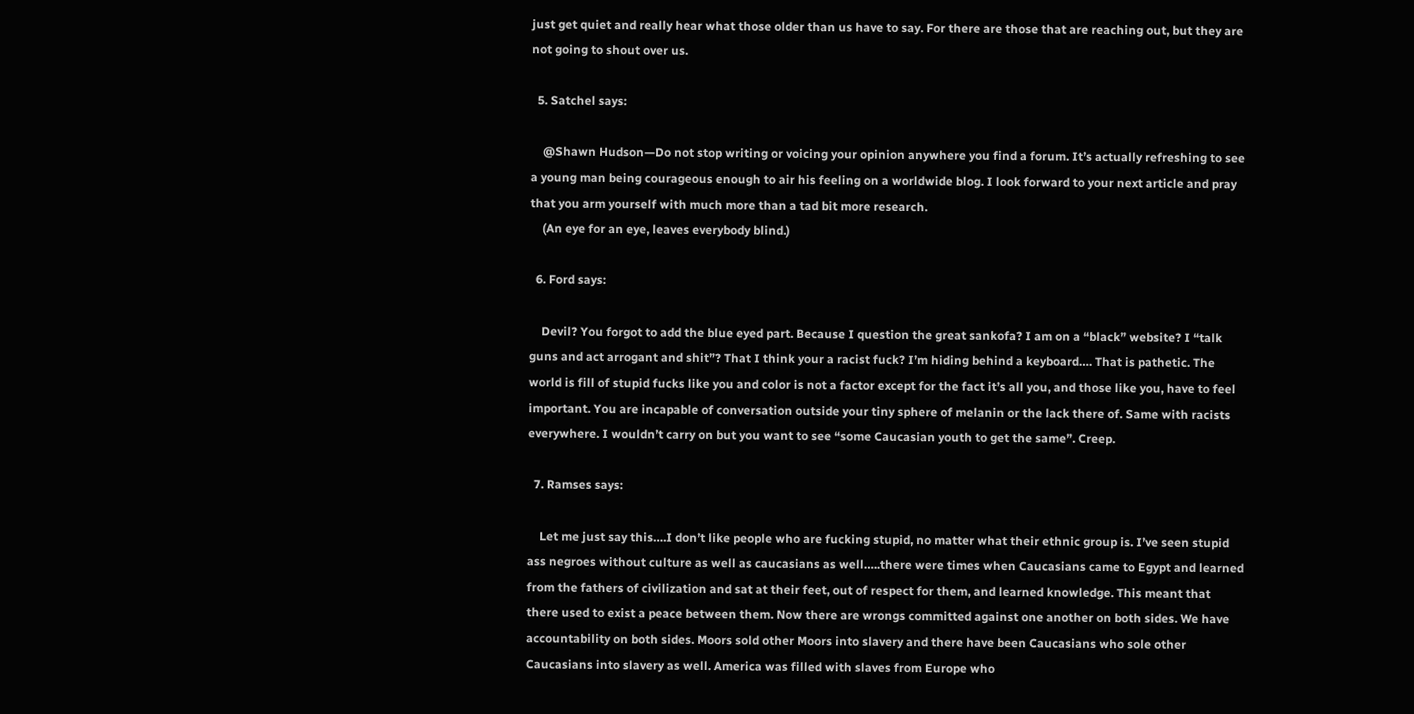just get quiet and really hear what those older than us have to say. For there are those that are reaching out, but they are not going to shout over us.

  5. Satchel says:

    @Shawn Hudson—Do not stop writing or voicing your opinion anywhere you find a forum. It’s actually refreshing to see a young man being courageous enough to air his feeling on a worldwide blog. I look forward to your next article and pray that you arm yourself with much more than a tad bit more research.
    (An eye for an eye, leaves everybody blind.)

  6. Ford says:

    Devil? You forgot to add the blue eyed part. Because I question the great sankofa? I am on a “black” website? I “talk guns and act arrogant and shit”? That I think your a racist fuck? I’m hiding behind a keyboard…. That is pathetic. The world is fill of stupid fucks like you and color is not a factor except for the fact it’s all you, and those like you, have to feel important. You are incapable of conversation outside your tiny sphere of melanin or the lack there of. Same with racists everywhere. I wouldn’t carry on but you want to see “some Caucasian youth to get the same”. Creep.

  7. Ramses says:

    Let me just say this….I don’t like people who are fucking stupid, no matter what their ethnic group is. I’ve seen stupid ass negroes without culture as well as caucasians as well…..there were times when Caucasians came to Egypt and learned from the fathers of civilization and sat at their feet, out of respect for them, and learned knowledge. This meant that there used to exist a peace between them. Now there are wrongs committed against one another on both sides. We have accountability on both sides. Moors sold other Moors into slavery and there have been Caucasians who sole other Caucasians into slavery as well. America was filled with slaves from Europe who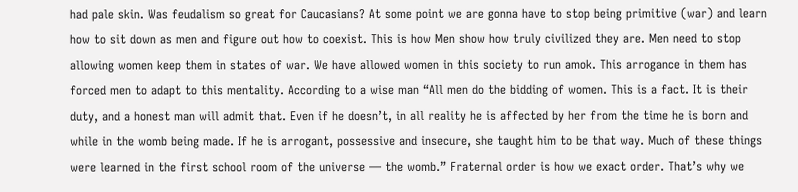had pale skin. Was feudalism so great for Caucasians? At some point we are gonna have to stop being primitive (war) and learn how to sit down as men and figure out how to coexist. This is how Men show how truly civilized they are. Men need to stop allowing women keep them in states of war. We have allowed women in this society to run amok. This arrogance in them has forced men to adapt to this mentality. According to a wise man “All men do the bidding of women. This is a fact. It is their duty, and a honest man will admit that. Even if he doesn’t, in all reality he is affected by her from the time he is born and while in the womb being made. If he is arrogant, possessive and insecure, she taught him to be that way. Much of these things were learned in the first school room of the universe — the womb.” Fraternal order is how we exact order. That’s why we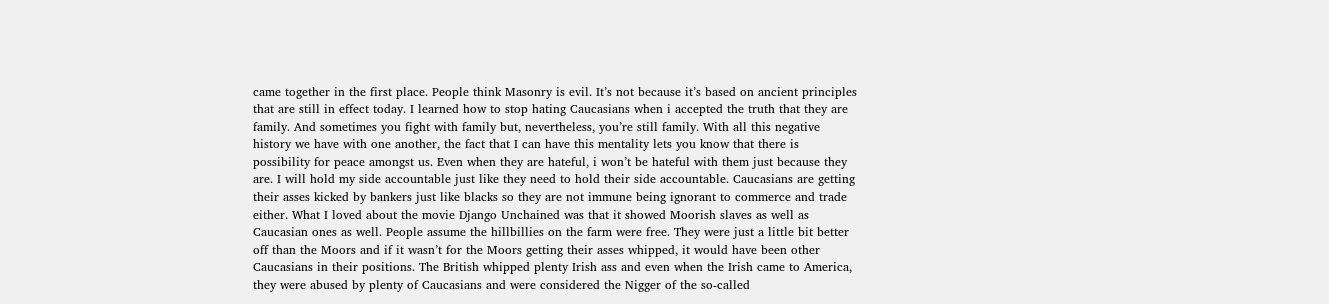came together in the first place. People think Masonry is evil. It’s not because it’s based on ancient principles that are still in effect today. I learned how to stop hating Caucasians when i accepted the truth that they are family. And sometimes you fight with family but, nevertheless, you’re still family. With all this negative history we have with one another, the fact that I can have this mentality lets you know that there is possibility for peace amongst us. Even when they are hateful, i won’t be hateful with them just because they are. I will hold my side accountable just like they need to hold their side accountable. Caucasians are getting their asses kicked by bankers just like blacks so they are not immune being ignorant to commerce and trade either. What I loved about the movie Django Unchained was that it showed Moorish slaves as well as Caucasian ones as well. People assume the hillbillies on the farm were free. They were just a little bit better off than the Moors and if it wasn’t for the Moors getting their asses whipped, it would have been other Caucasians in their positions. The British whipped plenty Irish ass and even when the Irish came to America, they were abused by plenty of Caucasians and were considered the Nigger of the so-called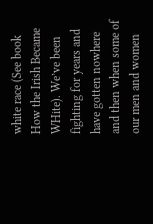white race (See book How the Irish Became WHite). We’ve been fighting for years and have gotten nowhere and then when some of our men and women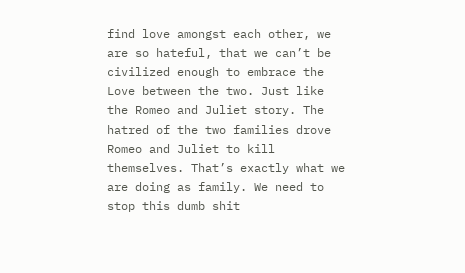find love amongst each other, we are so hateful, that we can’t be civilized enough to embrace the Love between the two. Just like the Romeo and Juliet story. The hatred of the two families drove Romeo and Juliet to kill themselves. That’s exactly what we are doing as family. We need to stop this dumb shit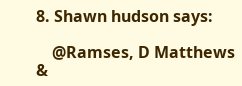8. Shawn hudson says:

    @Ramses, D Matthews &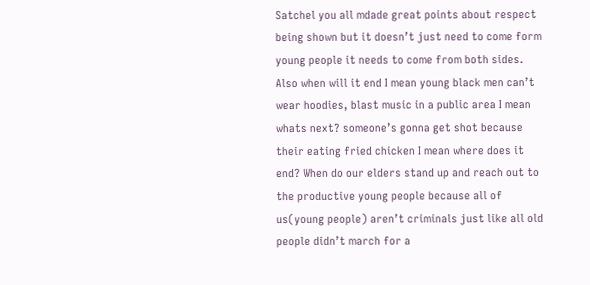Satchel you all mdade great points about respect being shown but it doesn’t just need to come form young people it needs to come from both sides. Also when will it end I mean young black men can’t wear hoodies, blast music in a public area I mean whats next? someone’s gonna get shot because their eating fried chicken I mean where does it end? When do our elders stand up and reach out to the productive young people because all of us(young people) aren’t criminals just like all old people didn’t march for a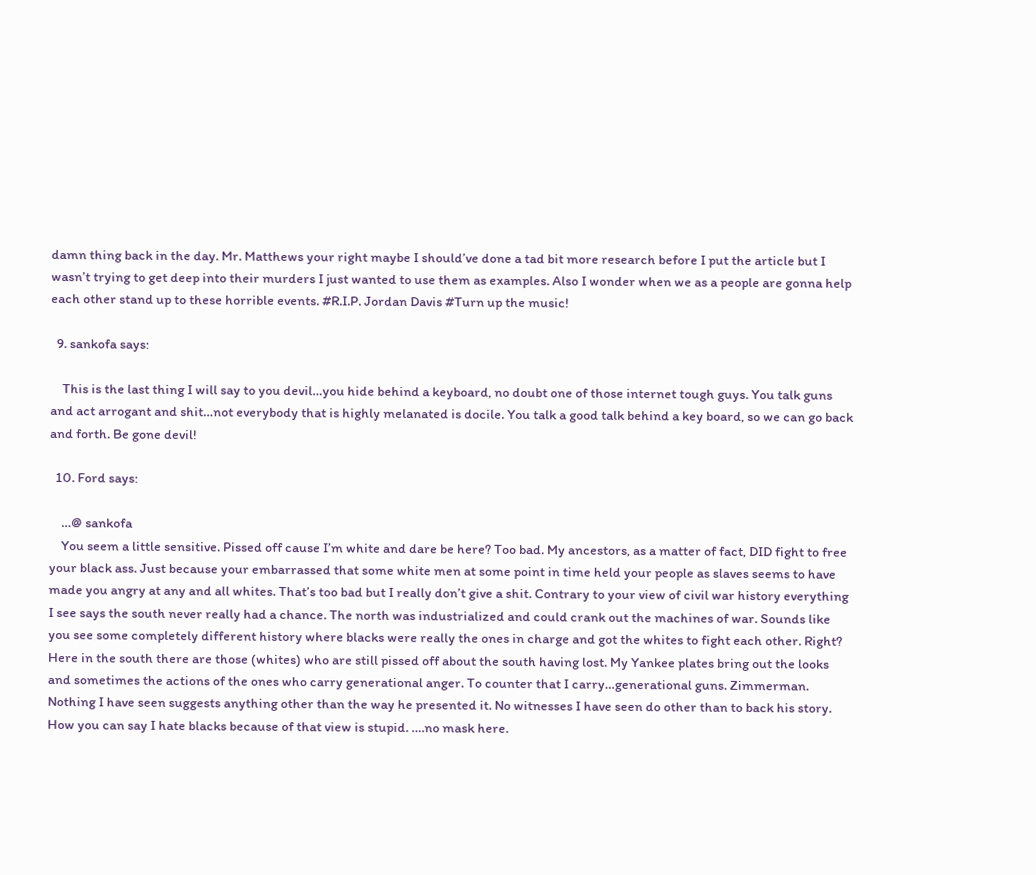damn thing back in the day. Mr. Matthews your right maybe I should’ve done a tad bit more research before I put the article but I wasn’t trying to get deep into their murders I just wanted to use them as examples. Also I wonder when we as a people are gonna help each other stand up to these horrible events. #R.I.P. Jordan Davis #Turn up the music!

  9. sankofa says:

    This is the last thing I will say to you devil…you hide behind a keyboard, no doubt one of those internet tough guys. You talk guns and act arrogant and shit…not everybody that is highly melanated is docile. You talk a good talk behind a key board, so we can go back and forth. Be gone devil!

  10. Ford says:

    …@ sankofa
    You seem a little sensitive. Pissed off cause I’m white and dare be here? Too bad. My ancestors, as a matter of fact, DID fight to free your black ass. Just because your embarrassed that some white men at some point in time held your people as slaves seems to have made you angry at any and all whites. That’s too bad but I really don’t give a shit. Contrary to your view of civil war history everything I see says the south never really had a chance. The north was industrialized and could crank out the machines of war. Sounds like you see some completely different history where blacks were really the ones in charge and got the whites to fight each other. Right? Here in the south there are those (whites) who are still pissed off about the south having lost. My Yankee plates bring out the looks and sometimes the actions of the ones who carry generational anger. To counter that I carry…generational guns. Zimmerman. Nothing I have seen suggests anything other than the way he presented it. No witnesses I have seen do other than to back his story. How you can say I hate blacks because of that view is stupid. ….no mask here.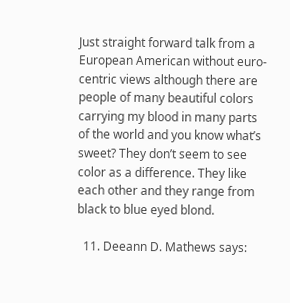Just straight forward talk from a European American without euro-centric views although there are people of many beautiful colors carrying my blood in many parts of the world and you know what’s sweet? They don’t seem to see color as a difference. They like each other and they range from black to blue eyed blond.

  11. Deeann D. Mathews says: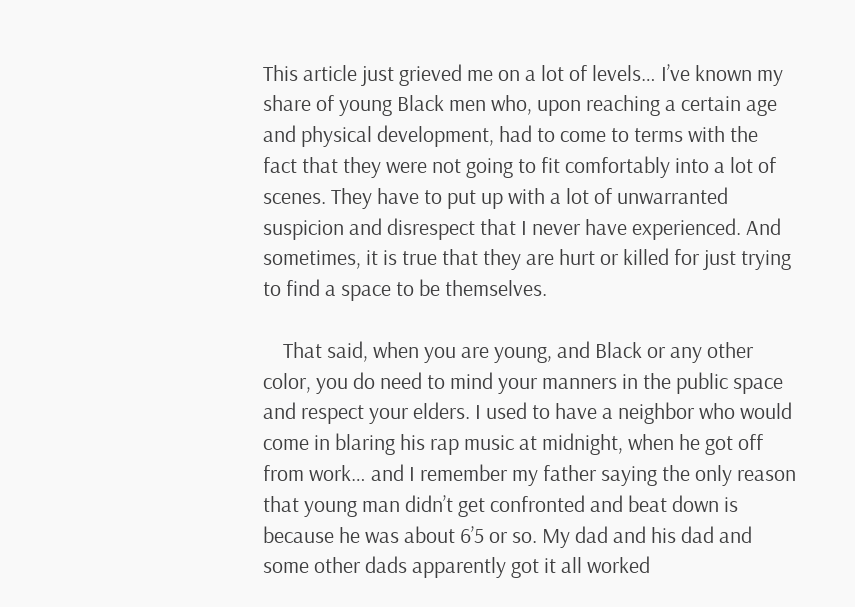This article just grieved me on a lot of levels… I’ve known my share of young Black men who, upon reaching a certain age and physical development, had to come to terms with the fact that they were not going to fit comfortably into a lot of scenes. They have to put up with a lot of unwarranted suspicion and disrespect that I never have experienced. And sometimes, it is true that they are hurt or killed for just trying to find a space to be themselves.

    That said, when you are young, and Black or any other color, you do need to mind your manners in the public space and respect your elders. I used to have a neighbor who would come in blaring his rap music at midnight, when he got off from work… and I remember my father saying the only reason that young man didn’t get confronted and beat down is because he was about 6’5 or so. My dad and his dad and some other dads apparently got it all worked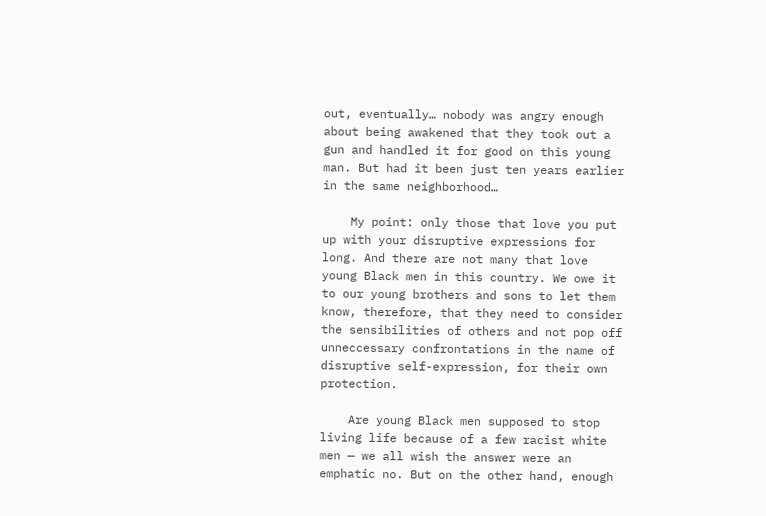out, eventually… nobody was angry enough about being awakened that they took out a gun and handled it for good on this young man. But had it been just ten years earlier in the same neighborhood…

    My point: only those that love you put up with your disruptive expressions for long. And there are not many that love young Black men in this country. We owe it to our young brothers and sons to let them know, therefore, that they need to consider the sensibilities of others and not pop off unneccessary confrontations in the name of disruptive self-expression, for their own protection.

    Are young Black men supposed to stop living life because of a few racist white men — we all wish the answer were an emphatic no. But on the other hand, enough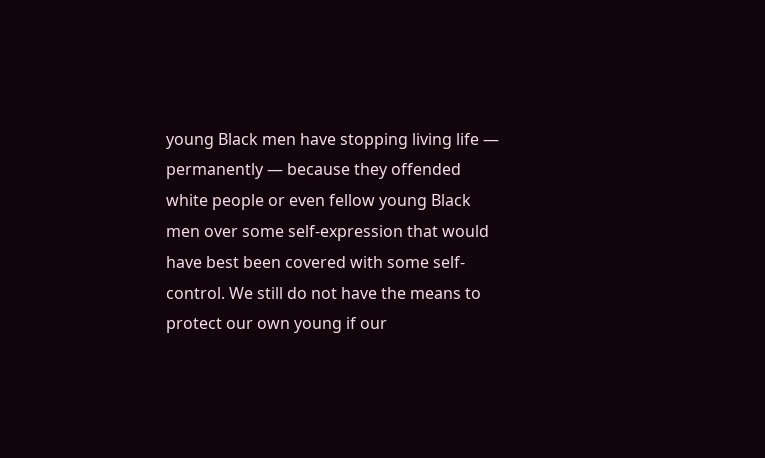young Black men have stopping living life — permanently — because they offended white people or even fellow young Black men over some self-expression that would have best been covered with some self-control. We still do not have the means to protect our own young if our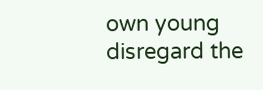own young disregard the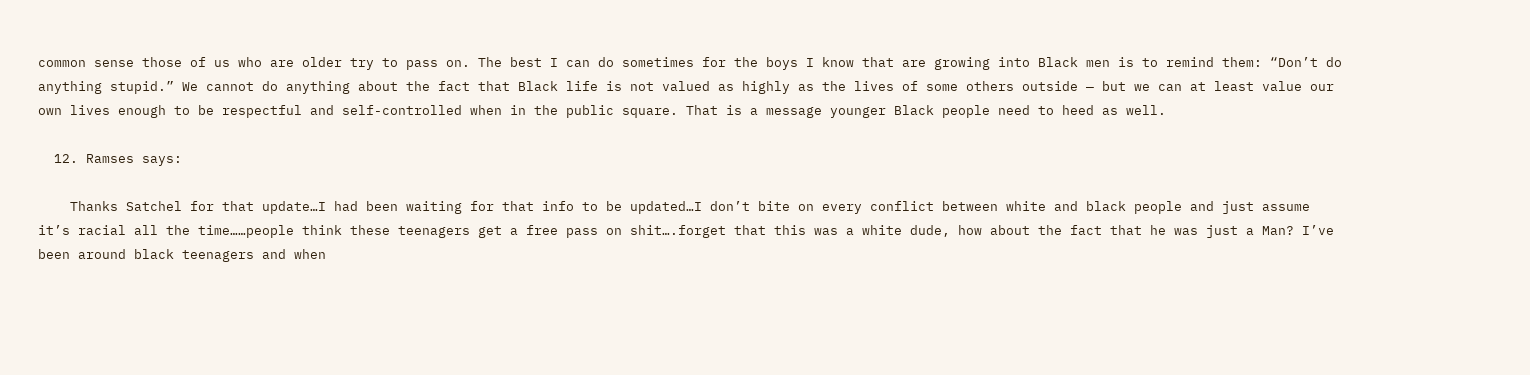common sense those of us who are older try to pass on. The best I can do sometimes for the boys I know that are growing into Black men is to remind them: “Don’t do anything stupid.” We cannot do anything about the fact that Black life is not valued as highly as the lives of some others outside — but we can at least value our own lives enough to be respectful and self-controlled when in the public square. That is a message younger Black people need to heed as well.

  12. Ramses says:

    Thanks Satchel for that update…I had been waiting for that info to be updated…I don’t bite on every conflict between white and black people and just assume it’s racial all the time……people think these teenagers get a free pass on shit….forget that this was a white dude, how about the fact that he was just a Man? I’ve been around black teenagers and when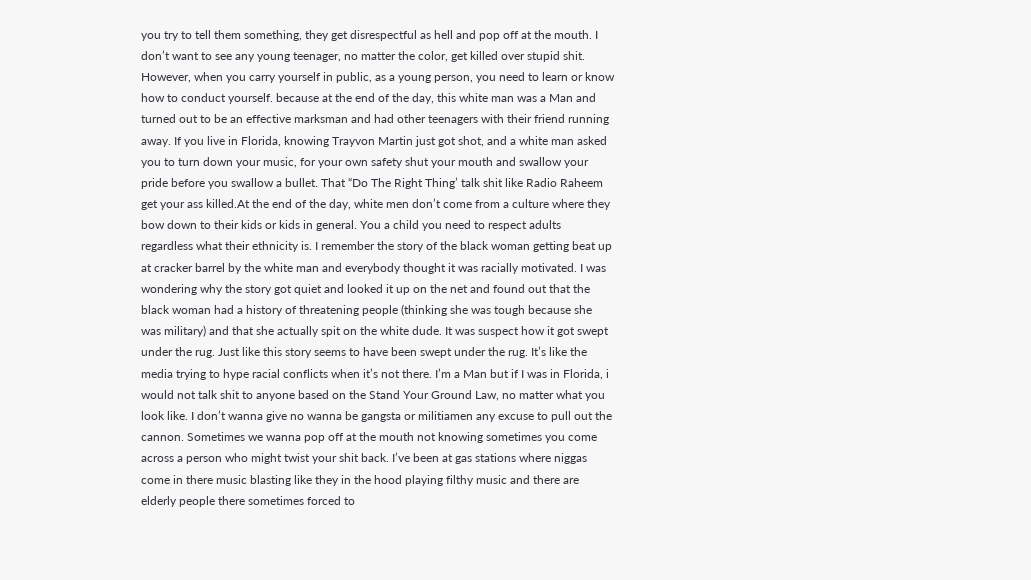you try to tell them something, they get disrespectful as hell and pop off at the mouth. I don’t want to see any young teenager, no matter the color, get killed over stupid shit. However, when you carry yourself in public, as a young person, you need to learn or know how to conduct yourself. because at the end of the day, this white man was a Man and turned out to be an effective marksman and had other teenagers with their friend running away. If you live in Florida, knowing Trayvon Martin just got shot, and a white man asked you to turn down your music, for your own safety shut your mouth and swallow your pride before you swallow a bullet. That “Do The Right Thing’ talk shit like Radio Raheem get your ass killed.At the end of the day, white men don’t come from a culture where they bow down to their kids or kids in general. You a child you need to respect adults regardless what their ethnicity is. I remember the story of the black woman getting beat up at cracker barrel by the white man and everybody thought it was racially motivated. I was wondering why the story got quiet and looked it up on the net and found out that the black woman had a history of threatening people (thinking she was tough because she was military) and that she actually spit on the white dude. It was suspect how it got swept under the rug. Just like this story seems to have been swept under the rug. It’s like the media trying to hype racial conflicts when it’s not there. I’m a Man but if I was in Florida, i would not talk shit to anyone based on the Stand Your Ground Law, no matter what you look like. I don’t wanna give no wanna be gangsta or militiamen any excuse to pull out the cannon. Sometimes we wanna pop off at the mouth not knowing sometimes you come across a person who might twist your shit back. I’ve been at gas stations where niggas come in there music blasting like they in the hood playing filthy music and there are elderly people there sometimes forced to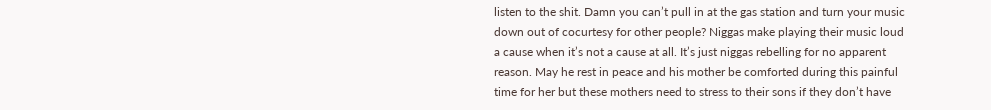listen to the shit. Damn you can’t pull in at the gas station and turn your music down out of cocurtesy for other people? Niggas make playing their music loud a cause when it’s not a cause at all. It’s just niggas rebelling for no apparent reason. May he rest in peace and his mother be comforted during this painful time for her but these mothers need to stress to their sons if they don’t have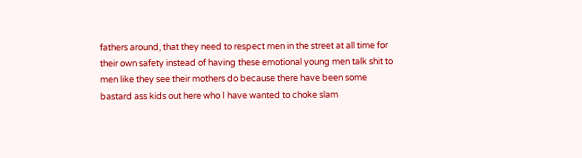fathers around, that they need to respect men in the street at all time for their own safety instead of having these emotional young men talk shit to men like they see their mothers do because there have been some bastard ass kids out here who I have wanted to choke slam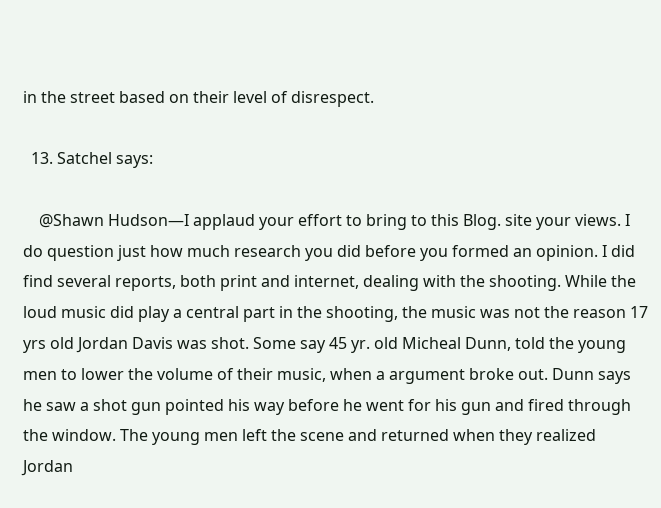in the street based on their level of disrespect.

  13. Satchel says:

    @Shawn Hudson—I applaud your effort to bring to this Blog. site your views. I do question just how much research you did before you formed an opinion. I did find several reports, both print and internet, dealing with the shooting. While the loud music did play a central part in the shooting, the music was not the reason 17 yrs old Jordan Davis was shot. Some say 45 yr. old Micheal Dunn, told the young men to lower the volume of their music, when a argument broke out. Dunn says he saw a shot gun pointed his way before he went for his gun and fired through the window. The young men left the scene and returned when they realized Jordan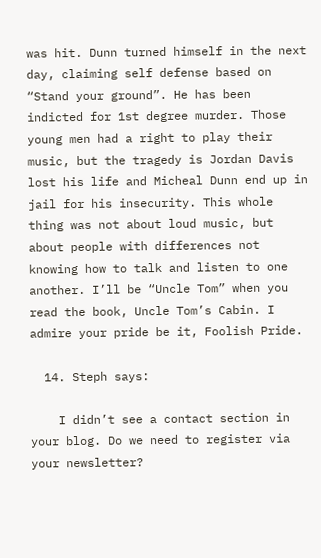was hit. Dunn turned himself in the next day, claiming self defense based on “Stand your ground”. He has been indicted for 1st degree murder. Those young men had a right to play their music, but the tragedy is Jordan Davis lost his life and Micheal Dunn end up in jail for his insecurity. This whole thing was not about loud music, but about people with differences not knowing how to talk and listen to one another. I’ll be “Uncle Tom” when you read the book, Uncle Tom’s Cabin. I admire your pride be it, Foolish Pride.

  14. Steph says:

    I didn’t see a contact section in your blog. Do we need to register via your newsletter?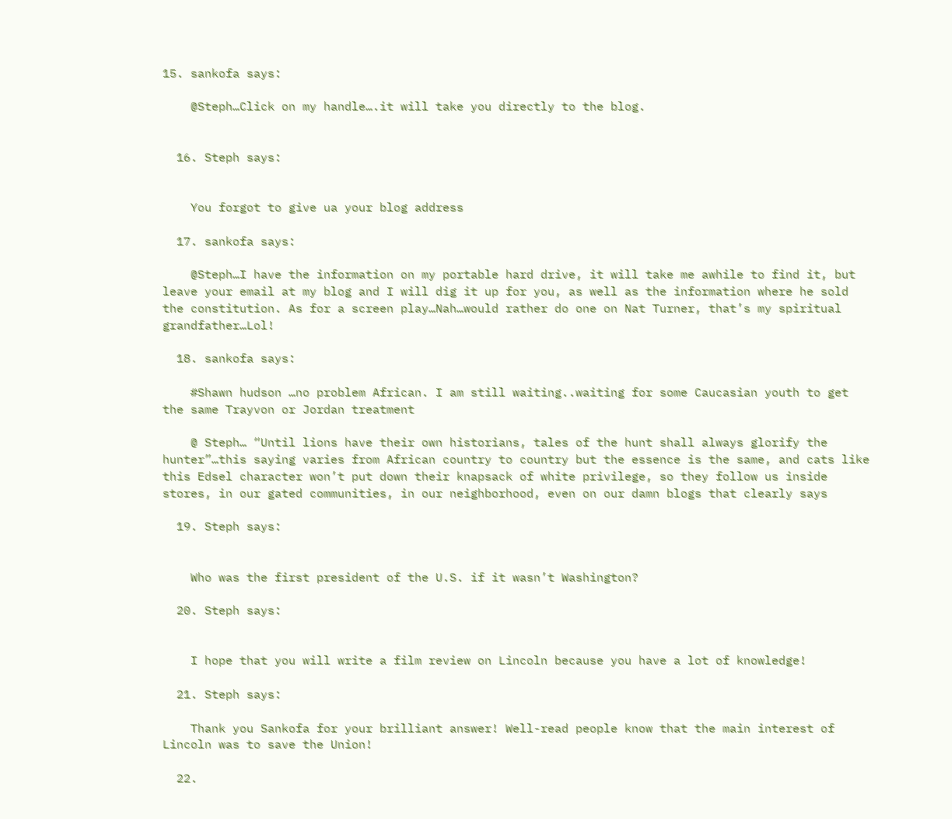15. sankofa says:

    @Steph…Click on my handle….it will take you directly to the blog.


  16. Steph says:


    You forgot to give ua your blog address

  17. sankofa says:

    @Steph…I have the information on my portable hard drive, it will take me awhile to find it, but leave your email at my blog and I will dig it up for you, as well as the information where he sold the constitution. As for a screen play…Nah…would rather do one on Nat Turner, that’s my spiritual grandfather…Lol!

  18. sankofa says:

    #Shawn hudson …no problem African. I am still waiting..waiting for some Caucasian youth to get the same Trayvon or Jordan treatment

    @ Steph… “Until lions have their own historians, tales of the hunt shall always glorify the hunter”…this saying varies from African country to country but the essence is the same, and cats like this Edsel character won’t put down their knapsack of white privilege, so they follow us inside stores, in our gated communities, in our neighborhood, even on our damn blogs that clearly says

  19. Steph says:


    Who was the first president of the U.S. if it wasn’t Washington?

  20. Steph says:


    I hope that you will write a film review on Lincoln because you have a lot of knowledge!

  21. Steph says:

    Thank you Sankofa for your brilliant answer! Well-read people know that the main interest of Lincoln was to save the Union!

  22.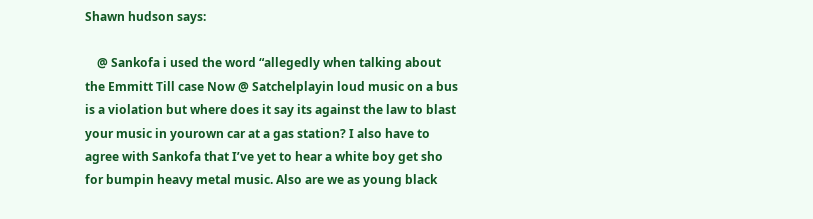Shawn hudson says:

    @ Sankofa i used the word “allegedly when talking about the Emmitt Till case Now @ Satchelplayin loud music on a bus is a violation but where does it say its against the law to blast your music in yourown car at a gas station? I also have to agree with Sankofa that I’ve yet to hear a white boy get sho for bumpin heavy metal music. Also are we as young black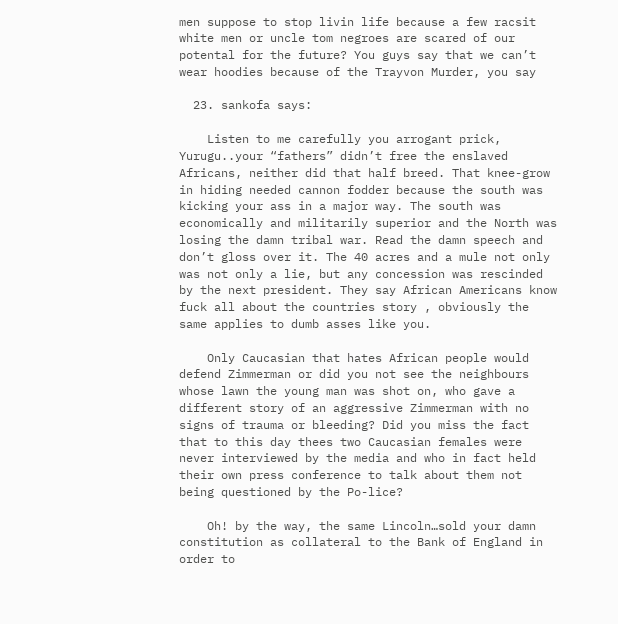men suppose to stop livin life because a few racsit white men or uncle tom negroes are scared of our potental for the future? You guys say that we can’t wear hoodies because of the Trayvon Murder, you say

  23. sankofa says:

    Listen to me carefully you arrogant prick, Yurugu..your “fathers” didn’t free the enslaved Africans, neither did that half breed. That knee-grow in hiding needed cannon fodder because the south was kicking your ass in a major way. The south was economically and militarily superior and the North was losing the damn tribal war. Read the damn speech and don’t gloss over it. The 40 acres and a mule not only was not only a lie, but any concession was rescinded by the next president. They say African Americans know fuck all about the countries story , obviously the same applies to dumb asses like you.

    Only Caucasian that hates African people would defend Zimmerman or did you not see the neighbours whose lawn the young man was shot on, who gave a different story of an aggressive Zimmerman with no signs of trauma or bleeding? Did you miss the fact that to this day thees two Caucasian females were never interviewed by the media and who in fact held their own press conference to talk about them not being questioned by the Po-lice?

    Oh! by the way, the same Lincoln…sold your damn constitution as collateral to the Bank of England in order to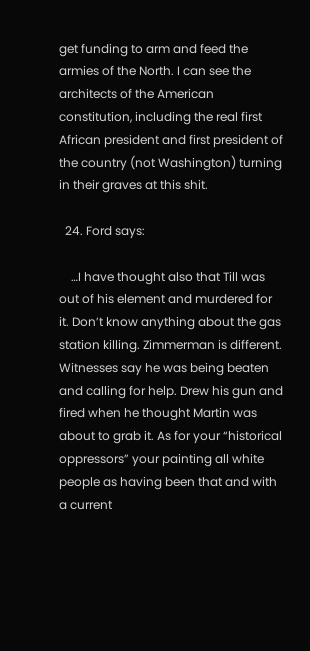get funding to arm and feed the armies of the North. I can see the architects of the American constitution, including the real first African president and first president of the country (not Washington) turning in their graves at this shit.

  24. Ford says:

    …I have thought also that Till was out of his element and murdered for it. Don’t know anything about the gas station killing. Zimmerman is different. Witnesses say he was being beaten and calling for help. Drew his gun and fired when he thought Martin was about to grab it. As for your “historical oppressors” your painting all white people as having been that and with a current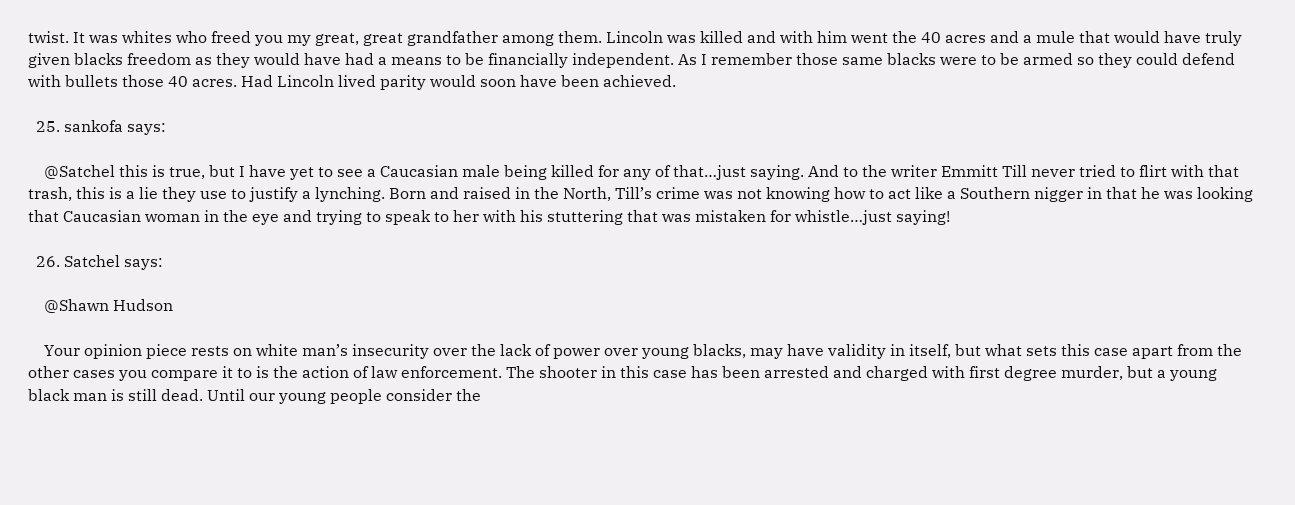twist. It was whites who freed you my great, great grandfather among them. Lincoln was killed and with him went the 40 acres and a mule that would have truly given blacks freedom as they would have had a means to be financially independent. As I remember those same blacks were to be armed so they could defend with bullets those 40 acres. Had Lincoln lived parity would soon have been achieved.

  25. sankofa says:

    @Satchel this is true, but I have yet to see a Caucasian male being killed for any of that…just saying. And to the writer Emmitt Till never tried to flirt with that trash, this is a lie they use to justify a lynching. Born and raised in the North, Till’s crime was not knowing how to act like a Southern nigger in that he was looking that Caucasian woman in the eye and trying to speak to her with his stuttering that was mistaken for whistle…just saying!

  26. Satchel says:

    @Shawn Hudson

    Your opinion piece rests on white man’s insecurity over the lack of power over young blacks, may have validity in itself, but what sets this case apart from the other cases you compare it to is the action of law enforcement. The shooter in this case has been arrested and charged with first degree murder, but a young black man is still dead. Until our young people consider the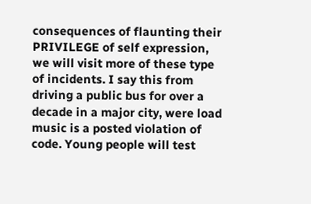consequences of flaunting their PRIVILEGE of self expression, we will visit more of these type of incidents. I say this from driving a public bus for over a decade in a major city, were load music is a posted violation of code. Young people will test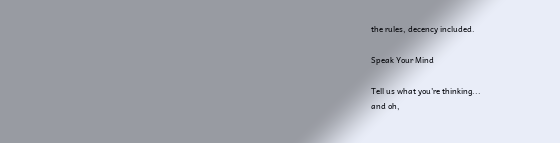the rules, decency included.

Speak Your Mind

Tell us what you're thinking...
and oh,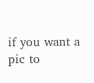if you want a pic to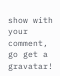show with your comment, go get a gravatar!